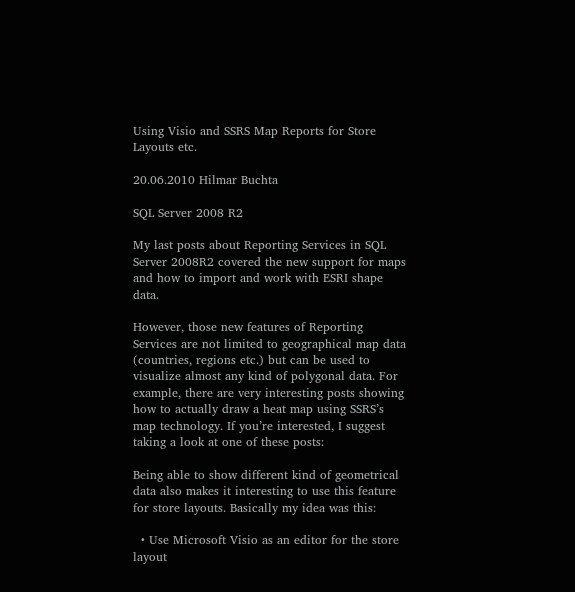Using Visio and SSRS Map Reports for Store Layouts etc.

20.06.2010 Hilmar Buchta

SQL Server 2008 R2

My last posts about Reporting Services in SQL Server 2008R2 covered the new support for maps and how to import and work with ESRI shape data.

However, those new features of Reporting Services are not limited to geographical map data (countries, regions etc.) but can be used to visualize almost any kind of polygonal data. For example, there are very interesting posts showing how to actually draw a heat map using SSRS’s map technology. If you’re interested, I suggest taking a look at one of these posts:

Being able to show different kind of geometrical data also makes it interesting to use this feature for store layouts. Basically my idea was this:

  • Use Microsoft Visio as an editor for the store layout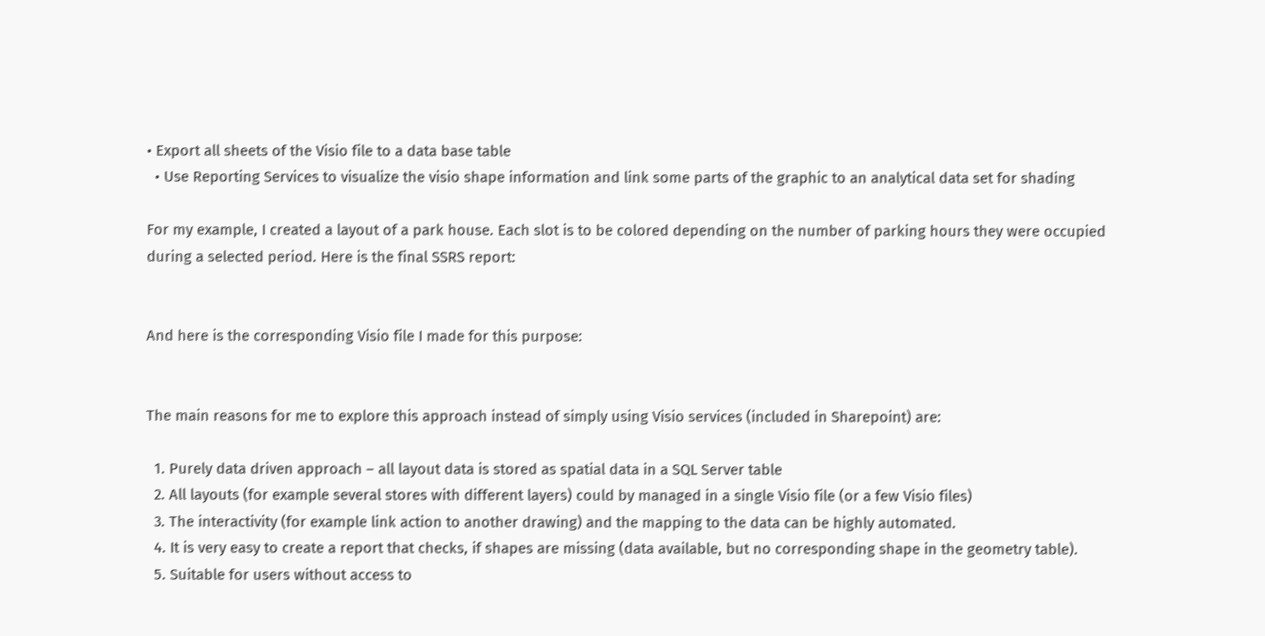• Export all sheets of the Visio file to a data base table
  • Use Reporting Services to visualize the visio shape information and link some parts of the graphic to an analytical data set for shading

For my example, I created a layout of a park house. Each slot is to be colored depending on the number of parking hours they were occupied during a selected period. Here is the final SSRS report:


And here is the corresponding Visio file I made for this purpose:


The main reasons for me to explore this approach instead of simply using Visio services (included in Sharepoint) are:

  1. Purely data driven approach – all layout data is stored as spatial data in a SQL Server table
  2. All layouts (for example several stores with different layers) could by managed in a single Visio file (or a few Visio files)
  3. The interactivity (for example link action to another drawing) and the mapping to the data can be highly automated.
  4. It is very easy to create a report that checks, if shapes are missing (data available, but no corresponding shape in the geometry table).
  5. Suitable for users without access to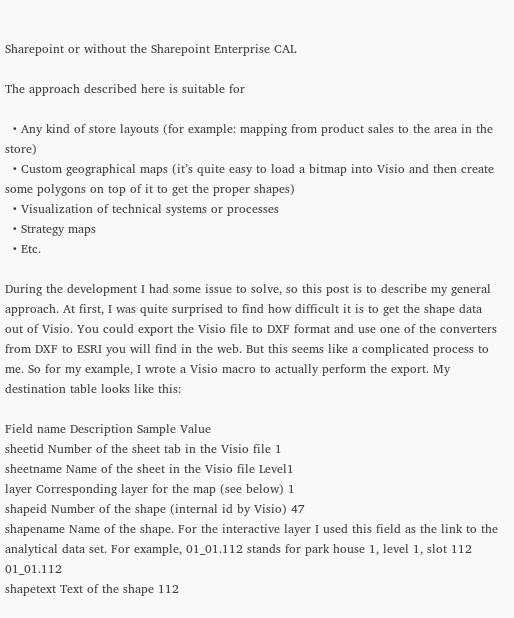Sharepoint or without the Sharepoint Enterprise CAL

The approach described here is suitable for

  • Any kind of store layouts (for example: mapping from product sales to the area in the store)
  • Custom geographical maps (it’s quite easy to load a bitmap into Visio and then create some polygons on top of it to get the proper shapes)
  • Visualization of technical systems or processes
  • Strategy maps
  • Etc.

During the development I had some issue to solve, so this post is to describe my general approach. At first, I was quite surprised to find how difficult it is to get the shape data out of Visio. You could export the Visio file to DXF format and use one of the converters from DXF to ESRI you will find in the web. But this seems like a complicated process to me. So for my example, I wrote a Visio macro to actually perform the export. My destination table looks like this:

Field name Description Sample Value
sheetid Number of the sheet tab in the Visio file 1
sheetname Name of the sheet in the Visio file Level1
layer Corresponding layer for the map (see below) 1
shapeid Number of the shape (internal id by Visio) 47
shapename Name of the shape. For the interactive layer I used this field as the link to the analytical data set. For example, 01_01.112 stands for park house 1, level 1, slot 112 01_01.112
shapetext Text of the shape 112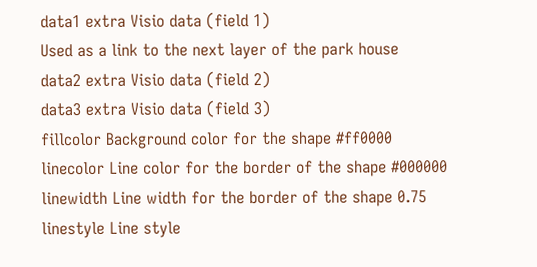data1 extra Visio data (field 1)
Used as a link to the next layer of the park house
data2 extra Visio data (field 2)
data3 extra Visio data (field 3)
fillcolor Background color for the shape #ff0000
linecolor Line color for the border of the shape #000000
linewidth Line width for the border of the shape 0.75
linestyle Line style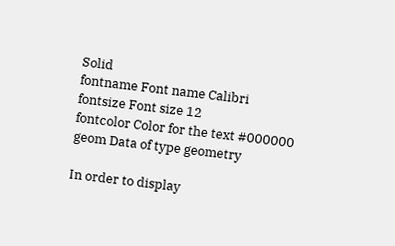Solid
fontname Font name Calibri
fontsize Font size 12
fontcolor Color for the text #000000
geom Data of type geometry

In order to display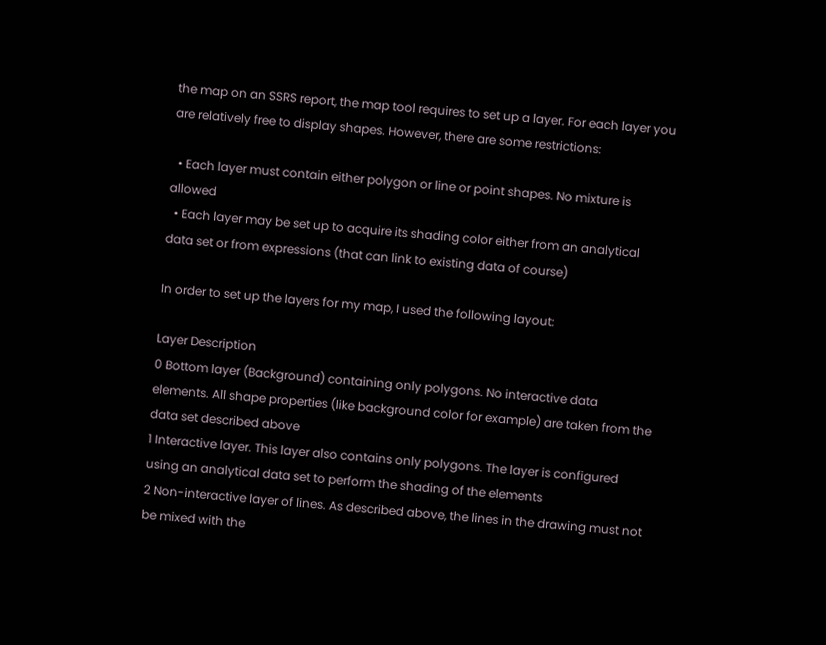the map on an SSRS report, the map tool requires to set up a layer. For each layer you are relatively free to display shapes. However, there are some restrictions:

  • Each layer must contain either polygon or line or point shapes. No mixture is allowed
  • Each layer may be set up to acquire its shading color either from an analytical data set or from expressions (that can link to existing data of course)

In order to set up the layers for my map, I used the following layout:

Layer Description
0 Bottom layer (Background) containing only polygons. No interactive data elements. All shape properties (like background color for example) are taken from the data set described above
1 Interactive layer. This layer also contains only polygons. The layer is configured using an analytical data set to perform the shading of the elements
2 Non-interactive layer of lines. As described above, the lines in the drawing must not be mixed with the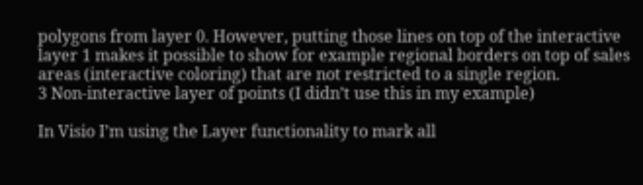polygons from layer 0. However, putting those lines on top of the interactive layer 1 makes it possible to show for example regional borders on top of sales areas (interactive coloring) that are not restricted to a single region.
3 Non-interactive layer of points (I didn’t use this in my example)

In Visio I’m using the Layer functionality to mark all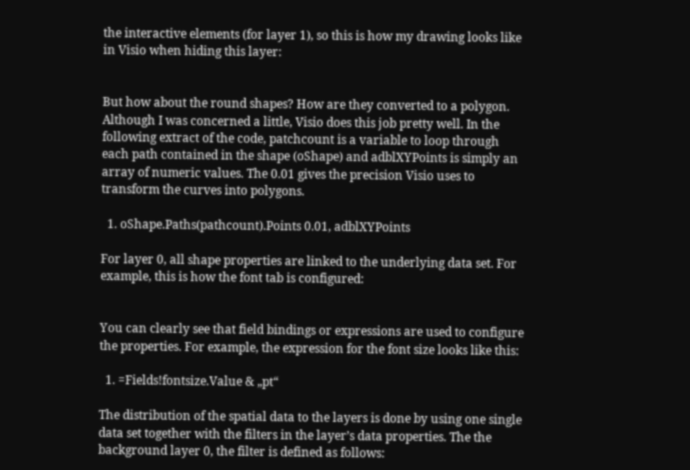the interactive elements (for layer 1), so this is how my drawing looks like in Visio when hiding this layer:


But how about the round shapes? How are they converted to a polygon. Although I was concerned a little, Visio does this job pretty well. In the following extract of the code, patchcount is a variable to loop through each path contained in the shape (oShape) and adblXYPoints is simply an array of numeric values. The 0.01 gives the precision Visio uses to transform the curves into polygons.

  1. oShape.Paths(pathcount).Points 0.01, adblXYPoints

For layer 0, all shape properties are linked to the underlying data set. For example, this is how the font tab is configured:


You can clearly see that field bindings or expressions are used to configure the properties. For example, the expression for the font size looks like this:

  1. =Fields!fontsize.Value & „pt“

The distribution of the spatial data to the layers is done by using one single data set together with the filters in the layer’s data properties. The the background layer 0, the filter is defined as follows: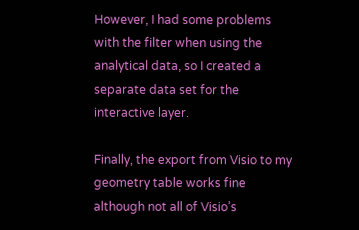However, I had some problems with the filter when using the analytical data, so I created a separate data set for the interactive layer.

Finally, the export from Visio to my geometry table works fine although not all of Visio’s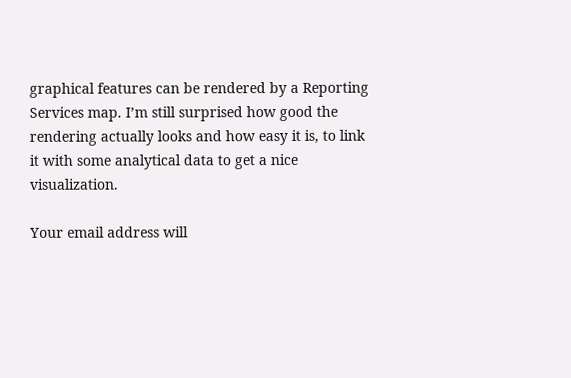graphical features can be rendered by a Reporting Services map. I’m still surprised how good the rendering actually looks and how easy it is, to link it with some analytical data to get a nice visualization.

Your email address will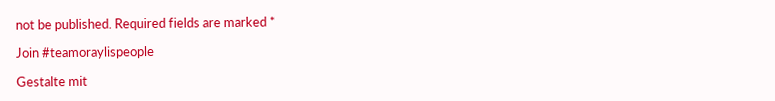not be published. Required fields are marked *

Join #teamoraylispeople

Gestalte mit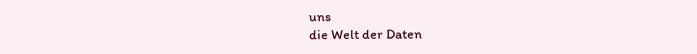uns
die Welt der Daten